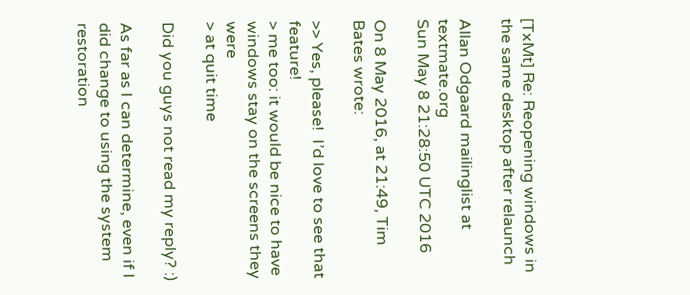[TxMt] Re: Reopening windows in the same desktop after relaunch

Allan Odgaard mailinglist at textmate.org
Sun May 8 21:28:50 UTC 2016

On 8 May 2016, at 21:49, Tim Bates wrote:

>> Yes, please!  I’d love to see that feature!
> me too: it would be nice to have windows stay on the screens they were
> at quit time

Did you guys not read my reply? :)

As far as I can determine, even if I did change to using the system
restoration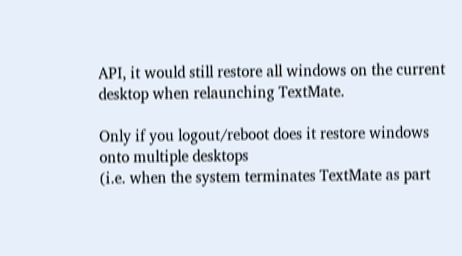API, it would still restore all windows on the current
desktop when relaunching TextMate.

Only if you logout/reboot does it restore windows onto multiple desktops
(i.e. when the system terminates TextMate as part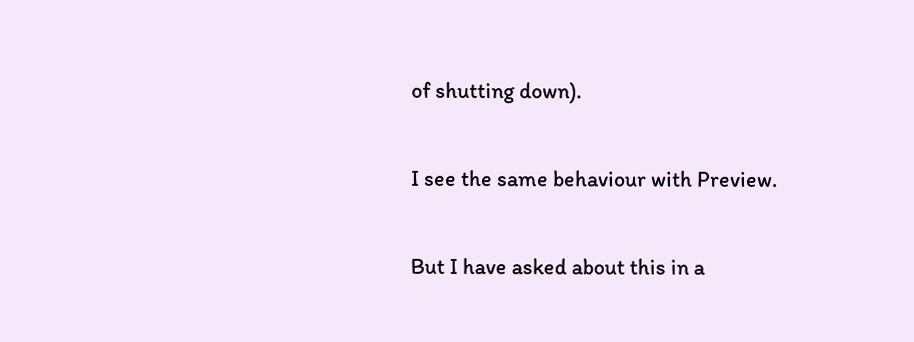of shutting down).

I see the same behaviour with Preview.

But I have asked about this in a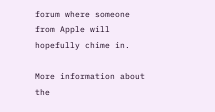forum where someone from Apple will
hopefully chime in.

More information about the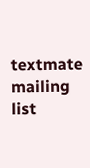textmate mailing list